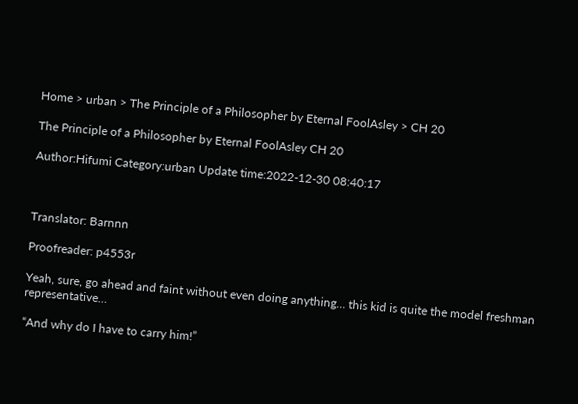Home > urban > The Principle of a Philosopher by Eternal FoolAsley > CH 20

The Principle of a Philosopher by Eternal FoolAsley CH 20

Author:Hifumi Category:urban Update time:2022-12-30 08:40:17



Translator: Barnnn

Proofreader: p4553r

Yeah, sure, go ahead and faint without even doing anything… this kid is quite the model freshman representative…

“And why do I have to carry him!”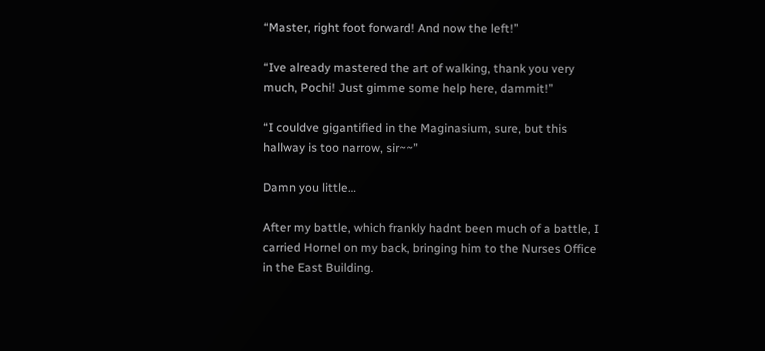“Master, right foot forward! And now the left!”

“Ive already mastered the art of walking, thank you very much, Pochi! Just gimme some help here, dammit!”

“I couldve gigantified in the Maginasium, sure, but this hallway is too narrow, sir~~”

Damn you little…

After my battle, which frankly hadnt been much of a battle, I carried Hornel on my back, bringing him to the Nurses Office in the East Building.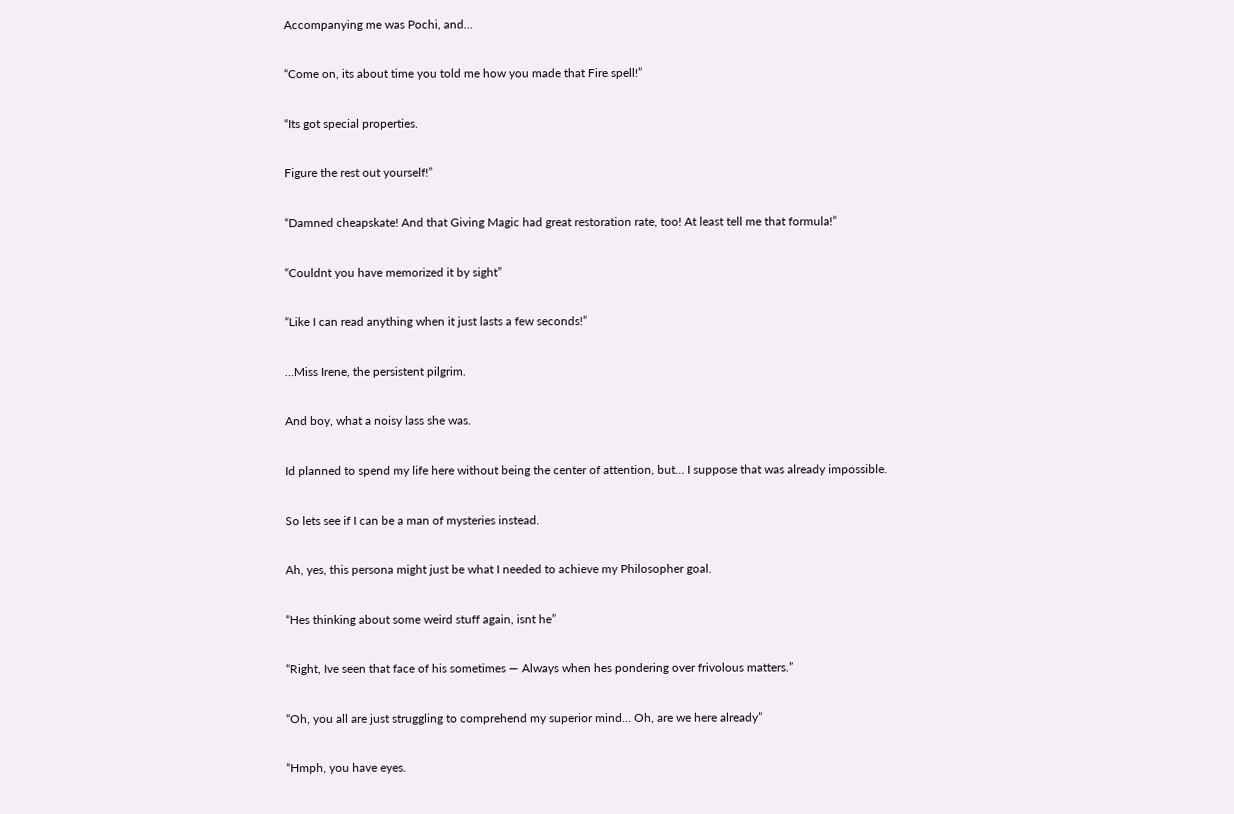Accompanying me was Pochi, and…

“Come on, its about time you told me how you made that Fire spell!”

“Its got special properties.

Figure the rest out yourself!”

“Damned cheapskate! And that Giving Magic had great restoration rate, too! At least tell me that formula!”

“Couldnt you have memorized it by sight”

“Like I can read anything when it just lasts a few seconds!”

…Miss Irene, the persistent pilgrim.

And boy, what a noisy lass she was.

Id planned to spend my life here without being the center of attention, but… I suppose that was already impossible.

So lets see if I can be a man of mysteries instead.

Ah, yes, this persona might just be what I needed to achieve my Philosopher goal.

“Hes thinking about some weird stuff again, isnt he”

“Right, Ive seen that face of his sometimes — Always when hes pondering over frivolous matters.”

“Oh, you all are just struggling to comprehend my superior mind… Oh, are we here already”

“Hmph, you have eyes.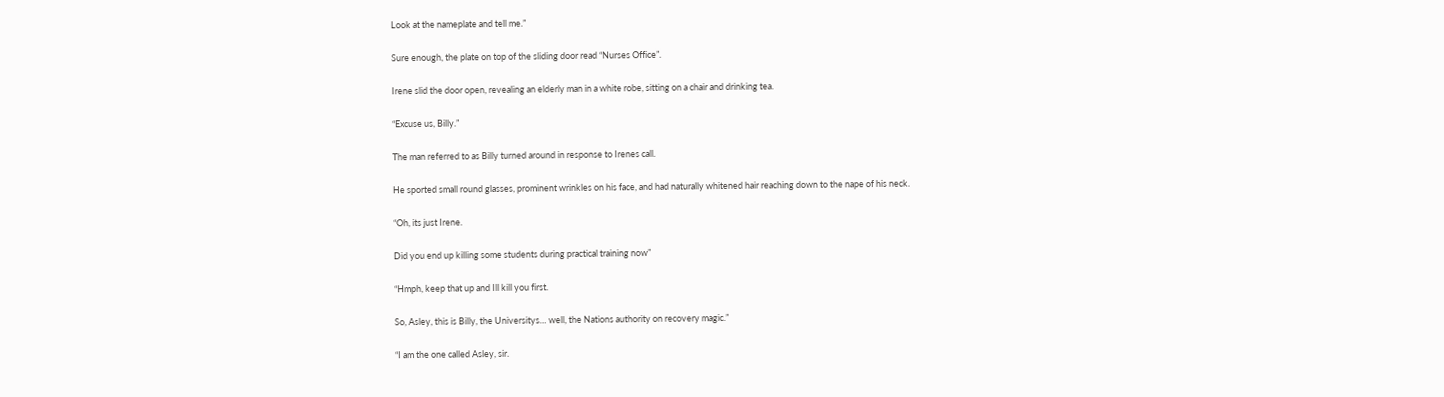Look at the nameplate and tell me.”

Sure enough, the plate on top of the sliding door read “Nurses Office”.

Irene slid the door open, revealing an elderly man in a white robe, sitting on a chair and drinking tea.

“Excuse us, Billy.”

The man referred to as Billy turned around in response to Irenes call.

He sported small round glasses, prominent wrinkles on his face, and had naturally whitened hair reaching down to the nape of his neck.

“Oh, its just Irene.

Did you end up killing some students during practical training now”

“Hmph, keep that up and Ill kill you first.

So, Asley, this is Billy, the Universitys… well, the Nations authority on recovery magic.”

“I am the one called Asley, sir.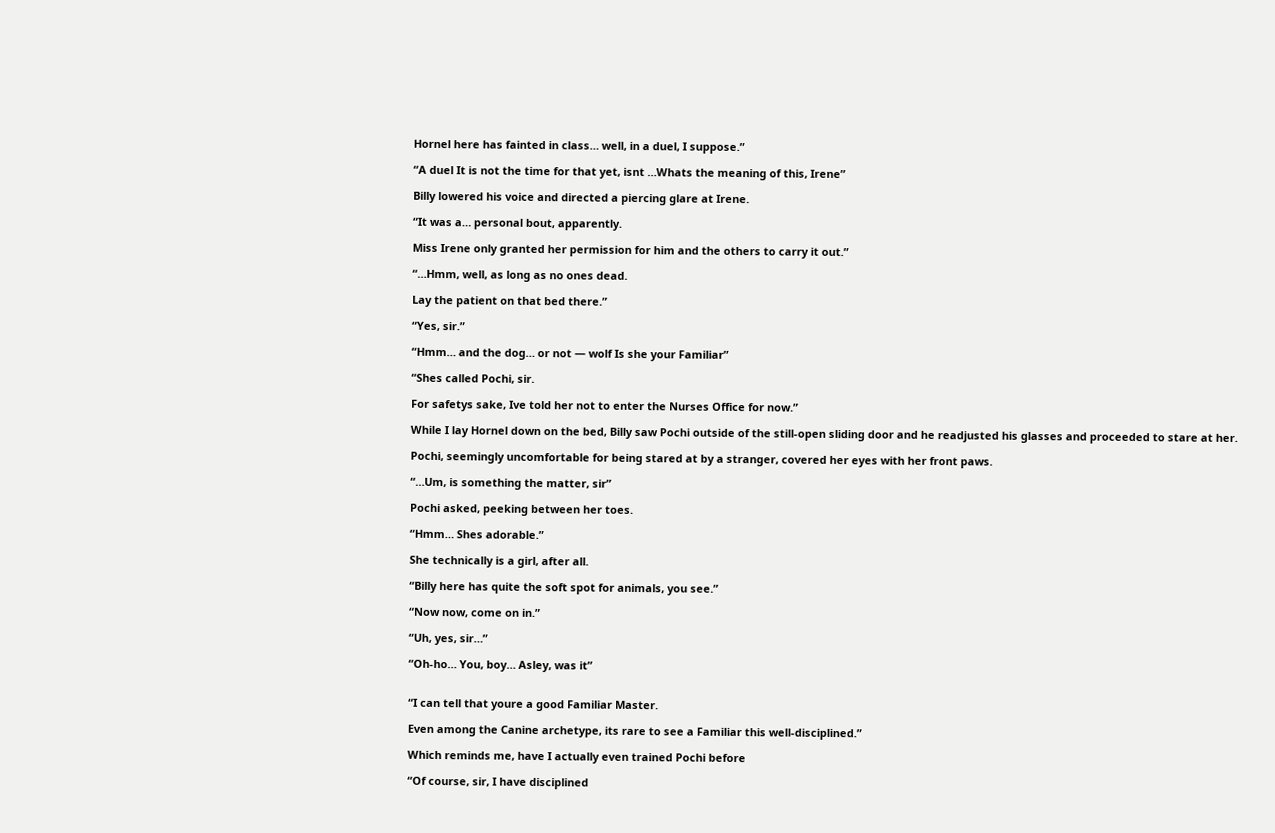Hornel here has fainted in class… well, in a duel, I suppose.”

“A duel It is not the time for that yet, isnt …Whats the meaning of this, Irene”

Billy lowered his voice and directed a piercing glare at Irene.

“It was a… personal bout, apparently.

Miss Irene only granted her permission for him and the others to carry it out.”

“…Hmm, well, as long as no ones dead.

Lay the patient on that bed there.”

“Yes, sir.”

“Hmm… and the dog… or not — wolf Is she your Familiar”

“Shes called Pochi, sir.

For safetys sake, Ive told her not to enter the Nurses Office for now.”

While I lay Hornel down on the bed, Billy saw Pochi outside of the still-open sliding door and he readjusted his glasses and proceeded to stare at her.

Pochi, seemingly uncomfortable for being stared at by a stranger, covered her eyes with her front paws.

“…Um, is something the matter, sir”

Pochi asked, peeking between her toes.

“Hmm… Shes adorable.”

She technically is a girl, after all.

“Billy here has quite the soft spot for animals, you see.”

“Now now, come on in.”

“Uh, yes, sir…”

“Oh-ho… You, boy… Asley, was it”


“I can tell that youre a good Familiar Master.

Even among the Canine archetype, its rare to see a Familiar this well-disciplined.”

Which reminds me, have I actually even trained Pochi before

“Of course, sir, I have disciplined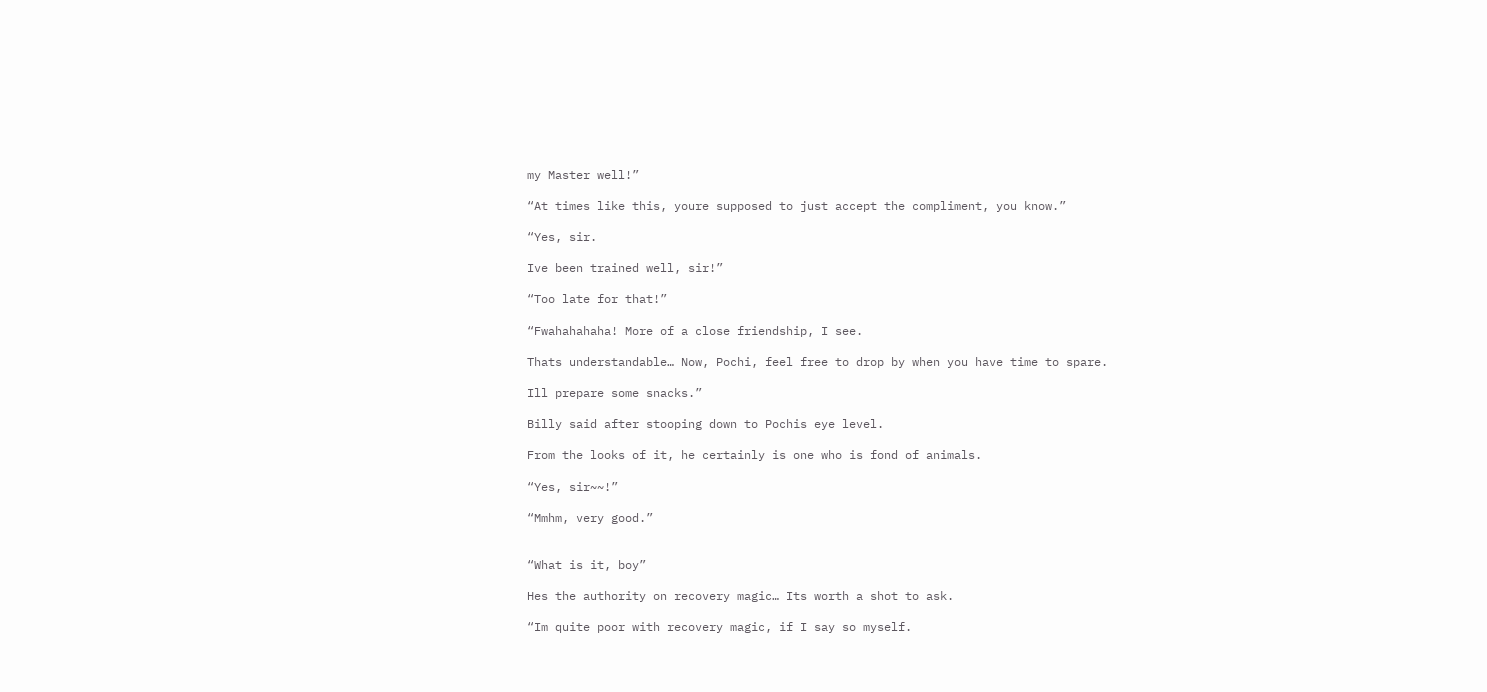my Master well!”

“At times like this, youre supposed to just accept the compliment, you know.”

“Yes, sir.

Ive been trained well, sir!”

“Too late for that!”

“Fwahahahaha! More of a close friendship, I see.

Thats understandable… Now, Pochi, feel free to drop by when you have time to spare.

Ill prepare some snacks.”

Billy said after stooping down to Pochis eye level.

From the looks of it, he certainly is one who is fond of animals.

“Yes, sir~~!”

“Mmhm, very good.”


“What is it, boy”

Hes the authority on recovery magic… Its worth a shot to ask.

“Im quite poor with recovery magic, if I say so myself.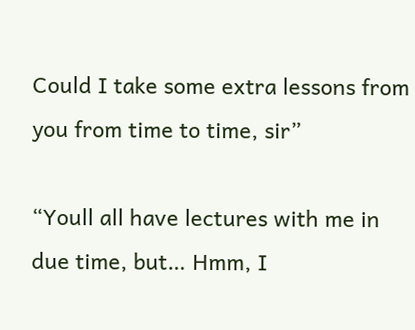Could I take some extra lessons from you from time to time, sir”

“Youll all have lectures with me in due time, but… Hmm, I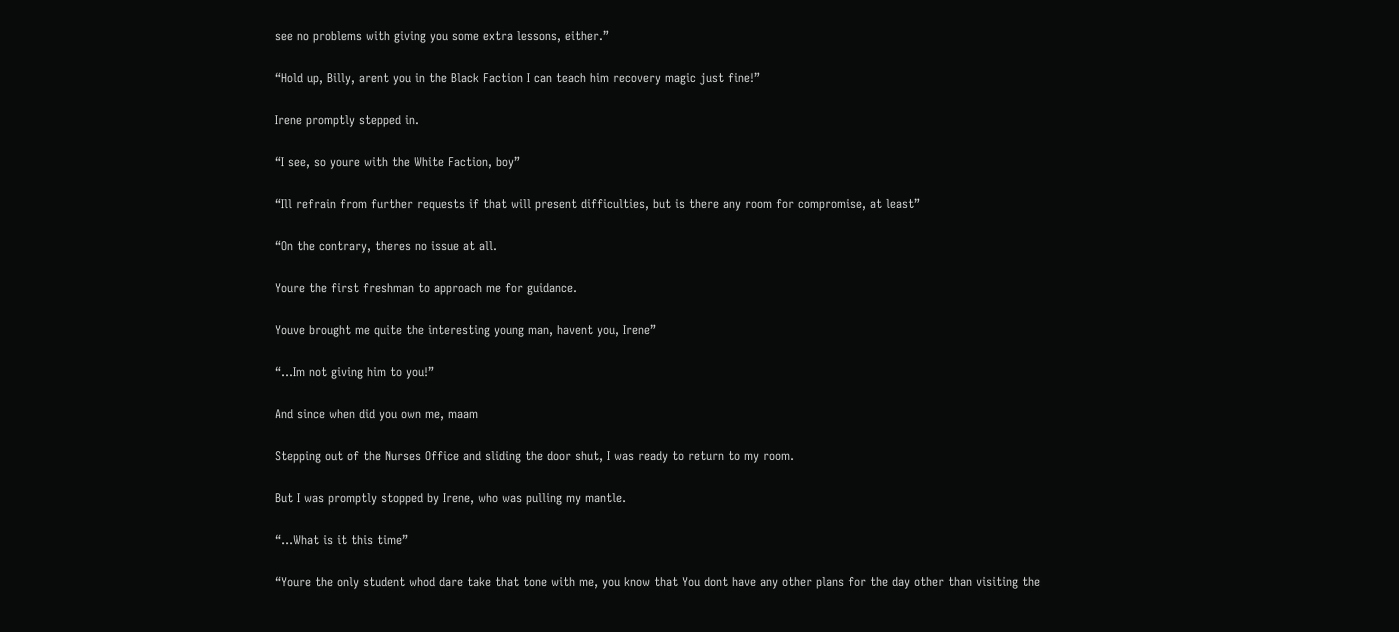see no problems with giving you some extra lessons, either.”

“Hold up, Billy, arent you in the Black Faction I can teach him recovery magic just fine!”

Irene promptly stepped in.

“I see, so youre with the White Faction, boy”

“Ill refrain from further requests if that will present difficulties, but is there any room for compromise, at least”

“On the contrary, theres no issue at all.

Youre the first freshman to approach me for guidance.

Youve brought me quite the interesting young man, havent you, Irene”

“…Im not giving him to you!”

And since when did you own me, maam

Stepping out of the Nurses Office and sliding the door shut, I was ready to return to my room.

But I was promptly stopped by Irene, who was pulling my mantle.

“…What is it this time”

“Youre the only student whod dare take that tone with me, you know that You dont have any other plans for the day other than visiting the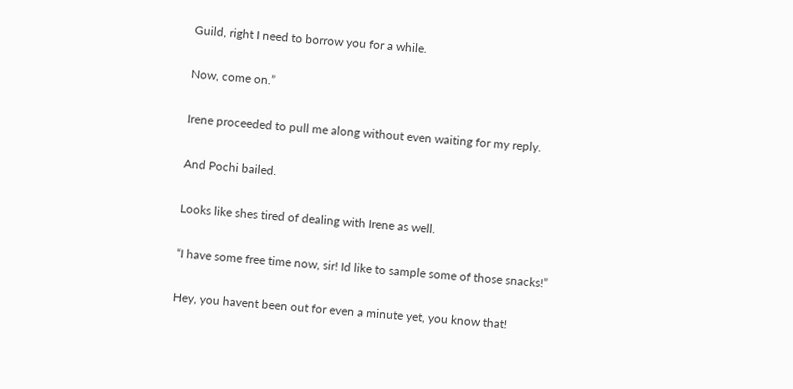Guild, right I need to borrow you for a while.

Now, come on.”

Irene proceeded to pull me along without even waiting for my reply.

And Pochi bailed.

Looks like shes tired of dealing with Irene as well.

“I have some free time now, sir! Id like to sample some of those snacks!”

Hey, you havent been out for even a minute yet, you know that!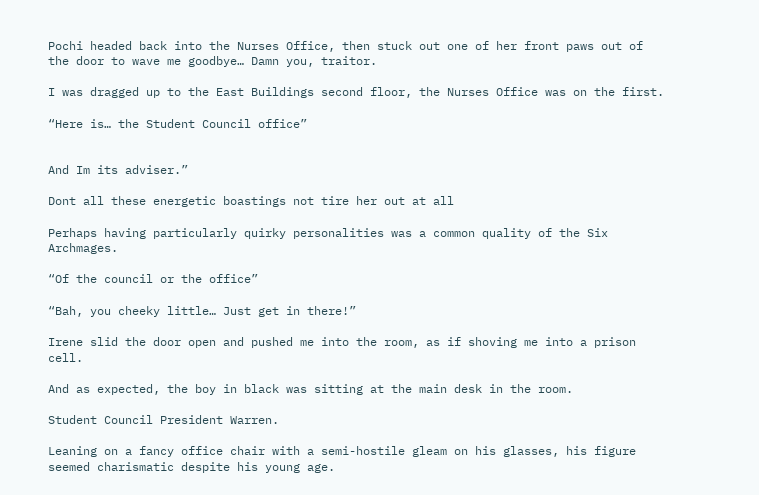Pochi headed back into the Nurses Office, then stuck out one of her front paws out of the door to wave me goodbye… Damn you, traitor.

I was dragged up to the East Buildings second floor, the Nurses Office was on the first.

“Here is… the Student Council office”


And Im its adviser.”

Dont all these energetic boastings not tire her out at all

Perhaps having particularly quirky personalities was a common quality of the Six Archmages.

“Of the council or the office”

“Bah, you cheeky little… Just get in there!”

Irene slid the door open and pushed me into the room, as if shoving me into a prison cell.

And as expected, the boy in black was sitting at the main desk in the room.

Student Council President Warren.

Leaning on a fancy office chair with a semi-hostile gleam on his glasses, his figure seemed charismatic despite his young age.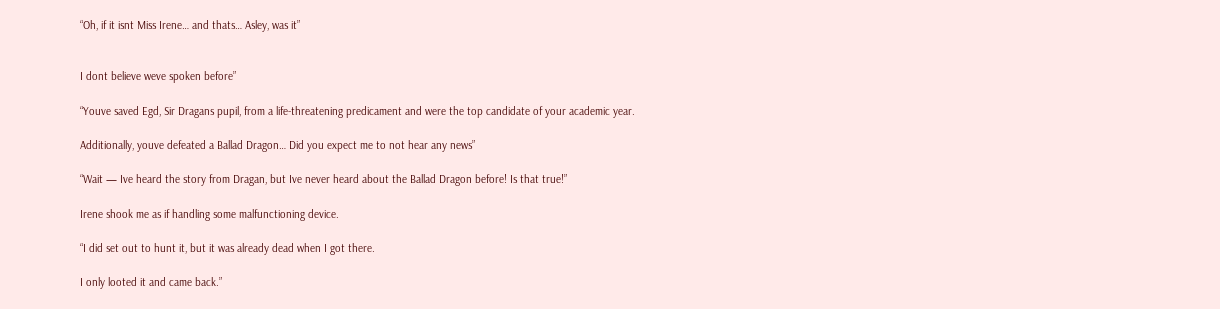“Oh, if it isnt Miss Irene… and thats… Asley, was it”


I dont believe weve spoken before”

“Youve saved Egd, Sir Dragans pupil, from a life-threatening predicament and were the top candidate of your academic year.

Additionally, youve defeated a Ballad Dragon… Did you expect me to not hear any news”

“Wait — Ive heard the story from Dragan, but Ive never heard about the Ballad Dragon before! Is that true!”

Irene shook me as if handling some malfunctioning device.

“I did set out to hunt it, but it was already dead when I got there.

I only looted it and came back.”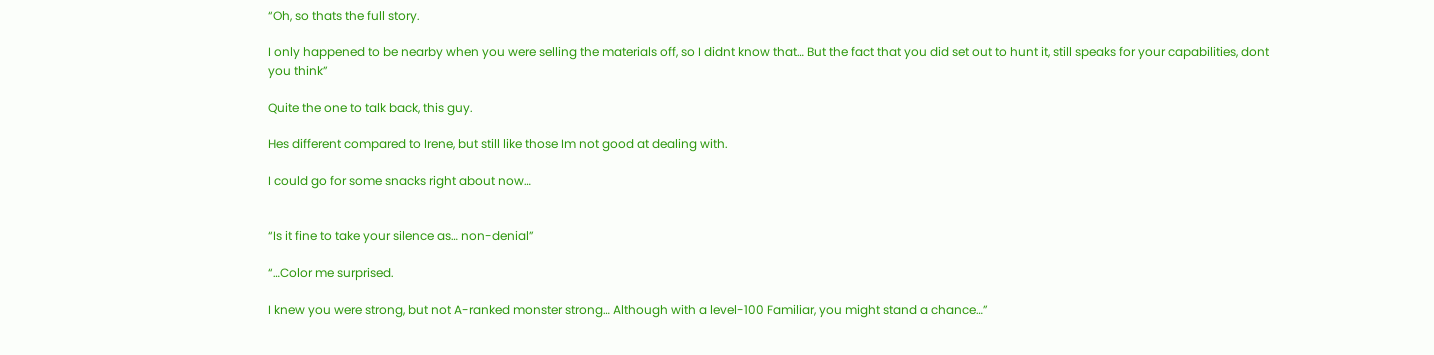“Oh, so thats the full story.

I only happened to be nearby when you were selling the materials off, so I didnt know that… But the fact that you did set out to hunt it, still speaks for your capabilities, dont you think”

Quite the one to talk back, this guy.

Hes different compared to Irene, but still like those Im not good at dealing with.

I could go for some snacks right about now…


“Is it fine to take your silence as… non-denial”

“…Color me surprised.

I knew you were strong, but not A-ranked monster strong… Although with a level-100 Familiar, you might stand a chance…”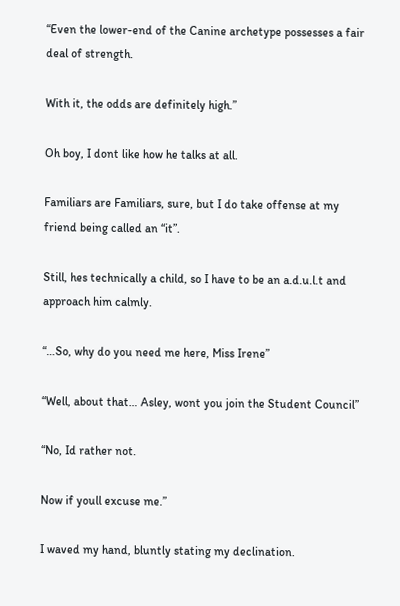“Even the lower-end of the Canine archetype possesses a fair deal of strength.

With it, the odds are definitely high.”

Oh boy, I dont like how he talks at all.

Familiars are Familiars, sure, but I do take offense at my friend being called an “it”.

Still, hes technically a child, so I have to be an a.d.u.l.t and approach him calmly.

“…So, why do you need me here, Miss Irene”

“Well, about that… Asley, wont you join the Student Council”

“No, Id rather not.

Now if youll excuse me.”

I waved my hand, bluntly stating my declination.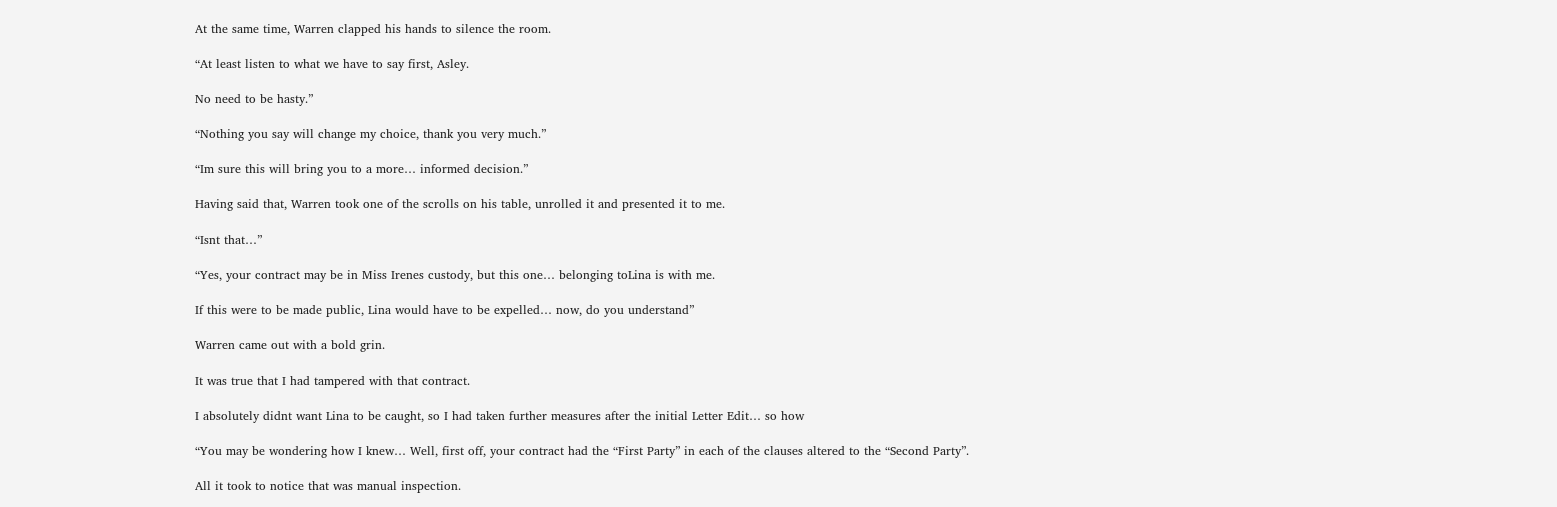At the same time, Warren clapped his hands to silence the room.

“At least listen to what we have to say first, Asley.

No need to be hasty.”

“Nothing you say will change my choice, thank you very much.”

“Im sure this will bring you to a more… informed decision.”

Having said that, Warren took one of the scrolls on his table, unrolled it and presented it to me.

“Isnt that…”

“Yes, your contract may be in Miss Irenes custody, but this one… belonging toLina is with me.

If this were to be made public, Lina would have to be expelled… now, do you understand”

Warren came out with a bold grin.

It was true that I had tampered with that contract.

I absolutely didnt want Lina to be caught, so I had taken further measures after the initial Letter Edit… so how

“You may be wondering how I knew… Well, first off, your contract had the “First Party” in each of the clauses altered to the “Second Party”.

All it took to notice that was manual inspection.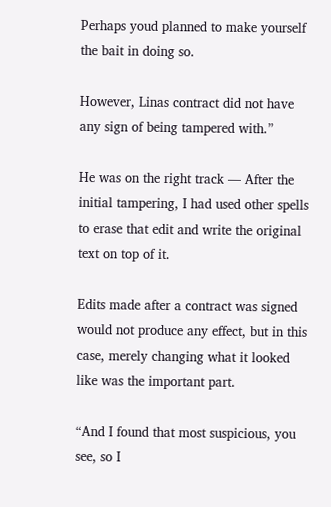Perhaps youd planned to make yourself the bait in doing so.

However, Linas contract did not have any sign of being tampered with.”

He was on the right track — After the initial tampering, I had used other spells to erase that edit and write the original text on top of it.

Edits made after a contract was signed would not produce any effect, but in this case, merely changing what it looked like was the important part.

“And I found that most suspicious, you see, so I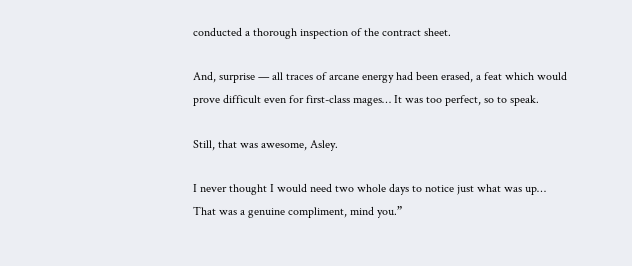conducted a thorough inspection of the contract sheet.

And, surprise — all traces of arcane energy had been erased, a feat which would prove difficult even for first-class mages… It was too perfect, so to speak.

Still, that was awesome, Asley.

I never thought I would need two whole days to notice just what was up… That was a genuine compliment, mind you.”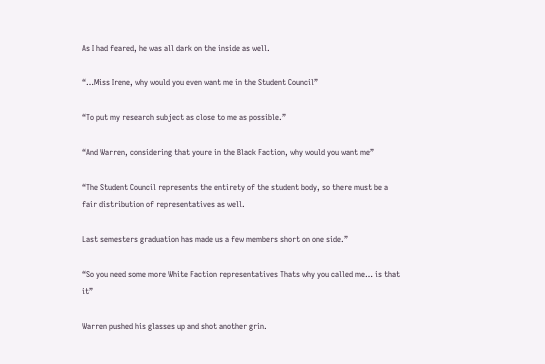As I had feared, he was all dark on the inside as well.

“…Miss Irene, why would you even want me in the Student Council”

“To put my research subject as close to me as possible.”

“And Warren, considering that youre in the Black Faction, why would you want me”

“The Student Council represents the entirety of the student body, so there must be a fair distribution of representatives as well.

Last semesters graduation has made us a few members short on one side.”

“So you need some more White Faction representatives Thats why you called me… is that it”

Warren pushed his glasses up and shot another grin.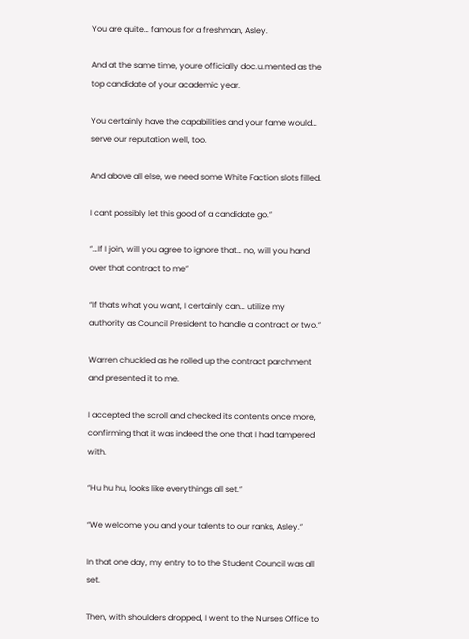You are quite… famous for a freshman, Asley.

And at the same time, youre officially doc.u.mented as the top candidate of your academic year.

You certainly have the capabilities and your fame would… serve our reputation well, too.

And above all else, we need some White Faction slots filled.

I cant possibly let this good of a candidate go.”

“…If I join, will you agree to ignore that… no, will you hand over that contract to me”

“If thats what you want, I certainly can… utilize my authority as Council President to handle a contract or two.”

Warren chuckled as he rolled up the contract parchment and presented it to me.

I accepted the scroll and checked its contents once more, confirming that it was indeed the one that I had tampered with.

“Hu hu hu, looks like everythings all set.”

“We welcome you and your talents to our ranks, Asley.”

In that one day, my entry to to the Student Council was all set.

Then, with shoulders dropped, I went to the Nurses Office to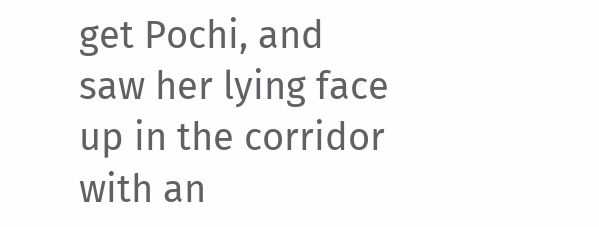get Pochi, and saw her lying face up in the corridor with an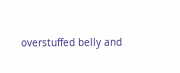overstuffed belly and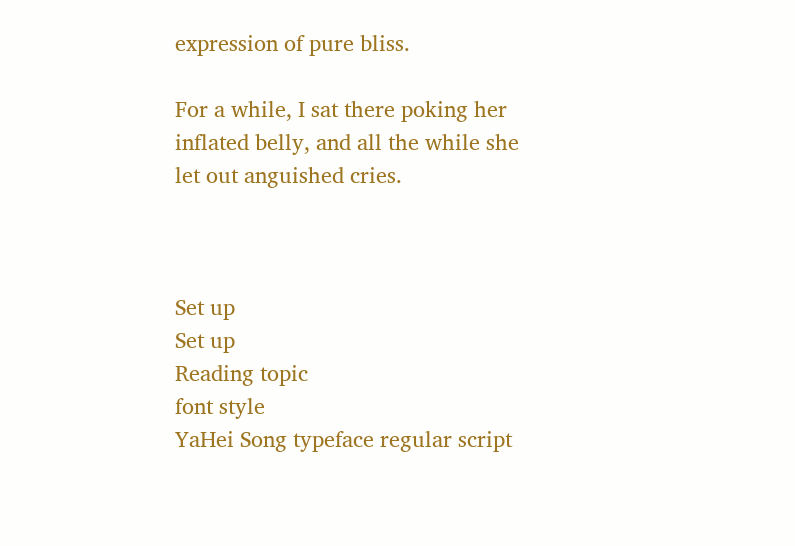expression of pure bliss.

For a while, I sat there poking her inflated belly, and all the while she let out anguished cries.



Set up
Set up
Reading topic
font style
YaHei Song typeface regular script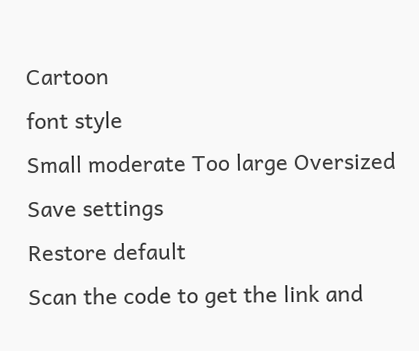Cartoon
font style
Small moderate Too large Oversized
Save settings
Restore default
Scan the code to get the link and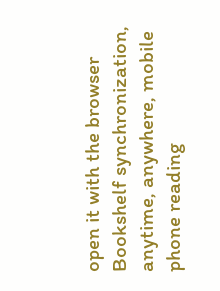open it with the browser
Bookshelf synchronization, anytime, anywhere, mobile phone reading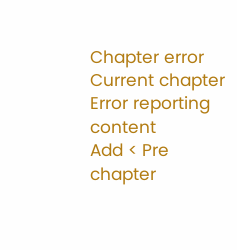Chapter error
Current chapter
Error reporting content
Add < Pre chapter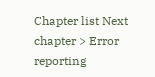Chapter list Next chapter > Error reporting